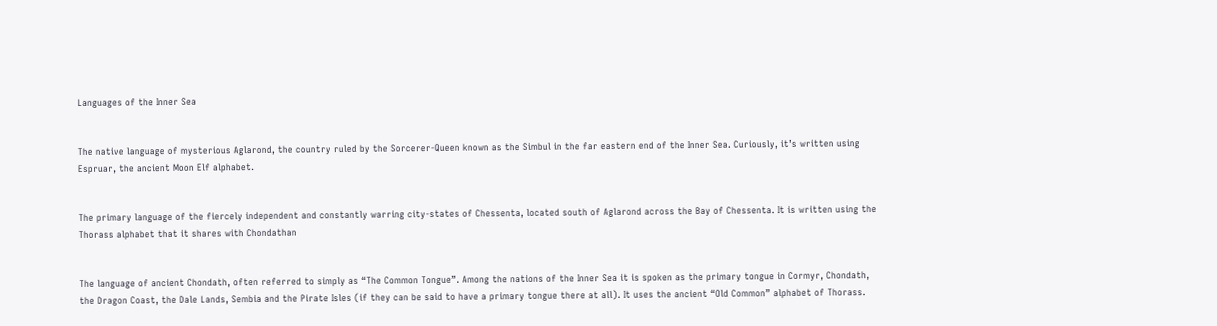Languages of the Inner Sea


The native language of mysterious Aglarond, the country ruled by the Sorcerer-Queen known as the Simbul in the far eastern end of the Inner Sea. Curiously, it’s written using Espruar, the ancient Moon Elf alphabet.


The primary language of the fiercely independent and constantly warring city-states of Chessenta, located south of Aglarond across the Bay of Chessenta. It is written using the Thorass alphabet that it shares with Chondathan


The language of ancient Chondath, often referred to simply as “The Common Tongue”. Among the nations of the Inner Sea it is spoken as the primary tongue in Cormyr, Chondath, the Dragon Coast, the Dale Lands, Sembia and the Pirate Isles (if they can be said to have a primary tongue there at all). It uses the ancient “Old Common” alphabet of Thorass.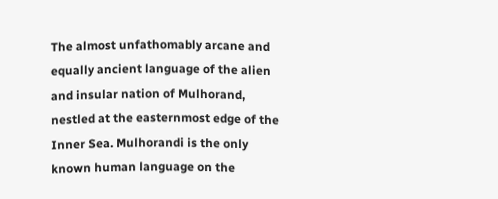The almost unfathomably arcane and equally ancient language of the alien and insular nation of Mulhorand, nestled at the easternmost edge of the Inner Sea. Mulhorandi is the only known human language on the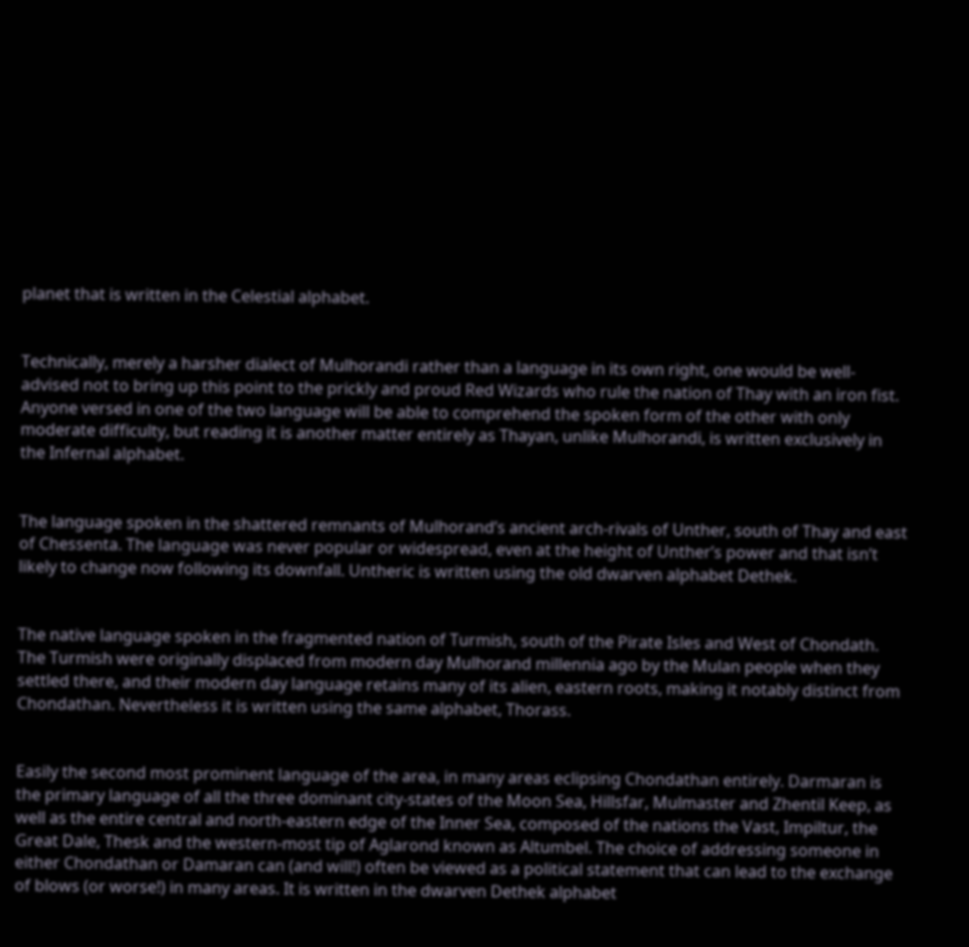planet that is written in the Celestial alphabet.


Technically, merely a harsher dialect of Mulhorandi rather than a language in its own right, one would be well-advised not to bring up this point to the prickly and proud Red Wizards who rule the nation of Thay with an iron fist. Anyone versed in one of the two language will be able to comprehend the spoken form of the other with only moderate difficulty, but reading it is another matter entirely as Thayan, unlike Mulhorandi, is written exclusively in the Infernal alphabet.


The language spoken in the shattered remnants of Mulhorand’s ancient arch-rivals of Unther, south of Thay and east of Chessenta. The language was never popular or widespread, even at the height of Unther’s power and that isn’t likely to change now following its downfall. Untheric is written using the old dwarven alphabet Dethek.


The native language spoken in the fragmented nation of Turmish, south of the Pirate Isles and West of Chondath. The Turmish were originally displaced from modern day Mulhorand millennia ago by the Mulan people when they settled there, and their modern day language retains many of its alien, eastern roots, making it notably distinct from Chondathan. Nevertheless it is written using the same alphabet, Thorass.


Easily the second most prominent language of the area, in many areas eclipsing Chondathan entirely. Darmaran is the primary language of all the three dominant city-states of the Moon Sea, Hillsfar, Mulmaster and Zhentil Keep, as well as the entire central and north-eastern edge of the Inner Sea, composed of the nations the Vast, Impiltur, the Great Dale, Thesk and the western-most tip of Aglarond known as Altumbel. The choice of addressing someone in either Chondathan or Damaran can (and will!) often be viewed as a political statement that can lead to the exchange of blows (or worse!) in many areas. It is written in the dwarven Dethek alphabet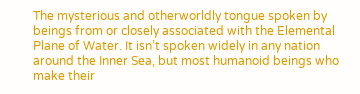The mysterious and otherworldly tongue spoken by beings from or closely associated with the Elemental Plane of Water. It isn’t spoken widely in any nation around the Inner Sea, but most humanoid beings who make their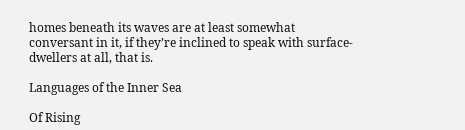homes beneath its waves are at least somewhat conversant in it, if they’re inclined to speak with surface-dwellers at all, that is.

Languages of the Inner Sea

Of Rising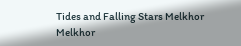Tides and Falling Stars Melkhor Melkhor